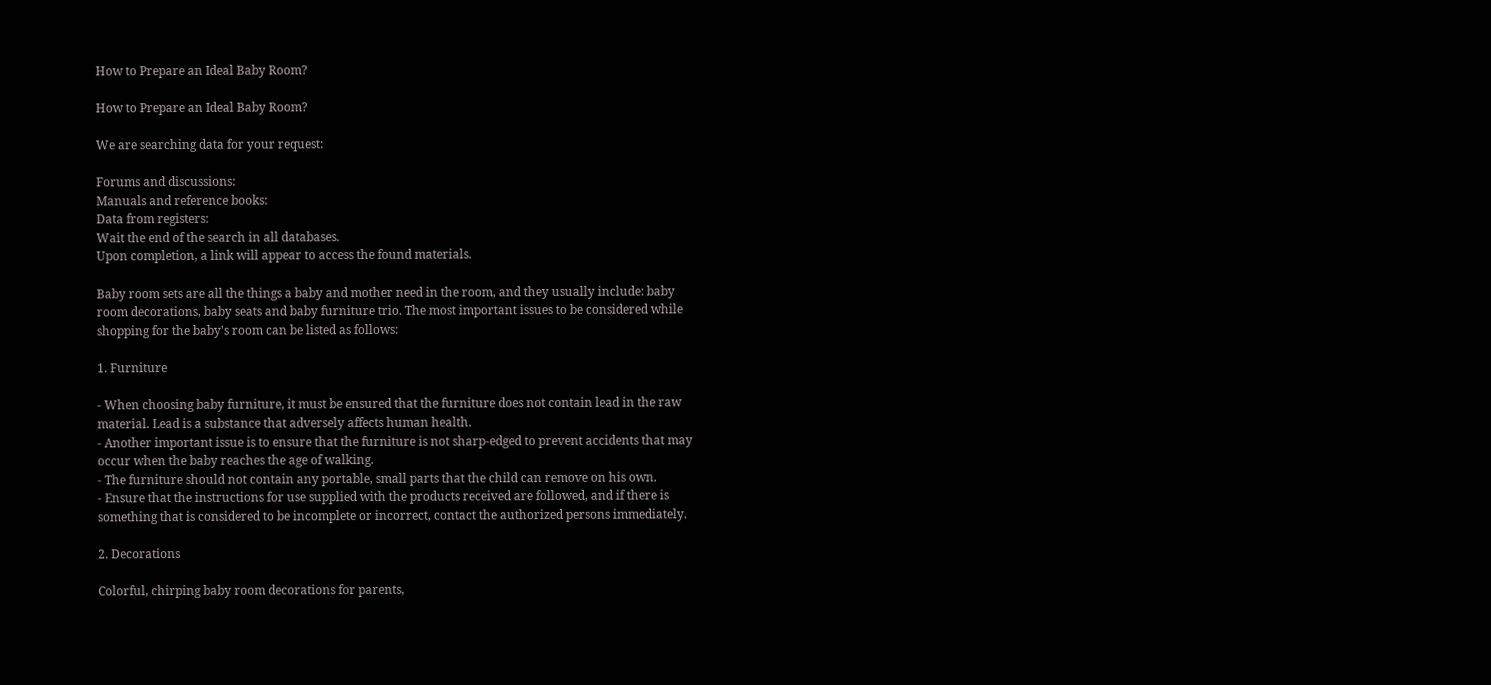How to Prepare an Ideal Baby Room?

How to Prepare an Ideal Baby Room?

We are searching data for your request:

Forums and discussions:
Manuals and reference books:
Data from registers:
Wait the end of the search in all databases.
Upon completion, a link will appear to access the found materials.

Baby room sets are all the things a baby and mother need in the room, and they usually include: baby room decorations, baby seats and baby furniture trio. The most important issues to be considered while shopping for the baby's room can be listed as follows:

1. Furniture

- When choosing baby furniture, it must be ensured that the furniture does not contain lead in the raw material. Lead is a substance that adversely affects human health.
- Another important issue is to ensure that the furniture is not sharp-edged to prevent accidents that may occur when the baby reaches the age of walking.
- The furniture should not contain any portable, small parts that the child can remove on his own.
- Ensure that the instructions for use supplied with the products received are followed, and if there is something that is considered to be incomplete or incorrect, contact the authorized persons immediately.

2. Decorations

Colorful, chirping baby room decorations for parents,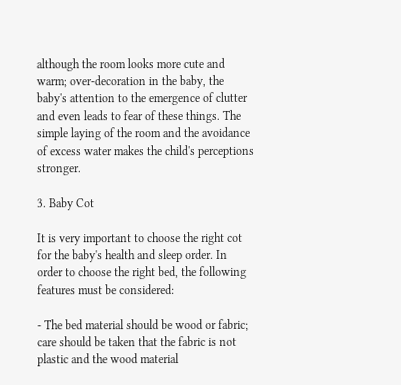although the room looks more cute and warm; over-decoration in the baby, the baby's attention to the emergence of clutter and even leads to fear of these things. The simple laying of the room and the avoidance of excess water makes the child's perceptions stronger.

3. Baby Cot

It is very important to choose the right cot for the baby's health and sleep order. In order to choose the right bed, the following features must be considered:

- The bed material should be wood or fabric; care should be taken that the fabric is not plastic and the wood material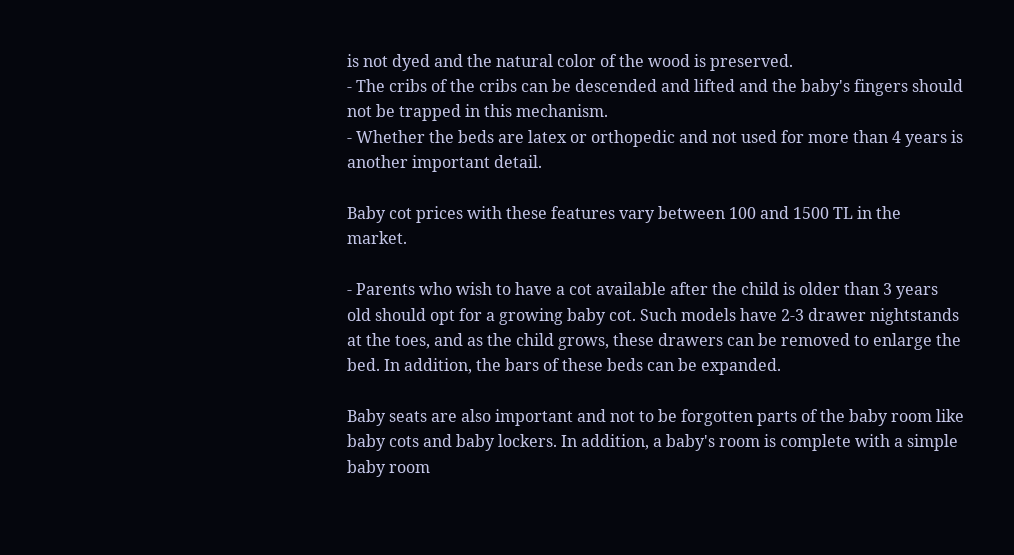is not dyed and the natural color of the wood is preserved.
- The cribs of the cribs can be descended and lifted and the baby's fingers should not be trapped in this mechanism.
- Whether the beds are latex or orthopedic and not used for more than 4 years is another important detail.

Baby cot prices with these features vary between 100 and 1500 TL in the market.

- Parents who wish to have a cot available after the child is older than 3 years old should opt for a growing baby cot. Such models have 2-3 drawer nightstands at the toes, and as the child grows, these drawers can be removed to enlarge the bed. In addition, the bars of these beds can be expanded.

Baby seats are also important and not to be forgotten parts of the baby room like baby cots and baby lockers. In addition, a baby's room is complete with a simple baby room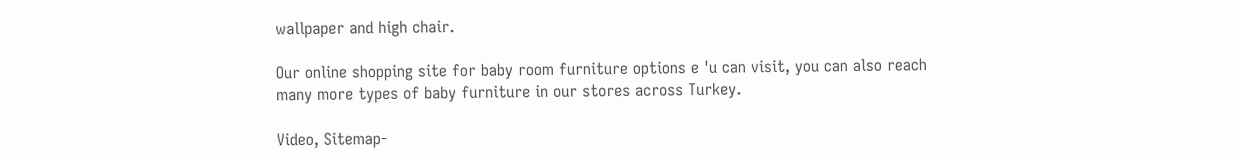wallpaper and high chair.

Our online shopping site for baby room furniture options e 'u can visit, you can also reach many more types of baby furniture in our stores across Turkey.

Video, Sitemap-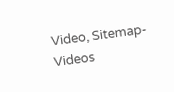Video, Sitemap-Videos